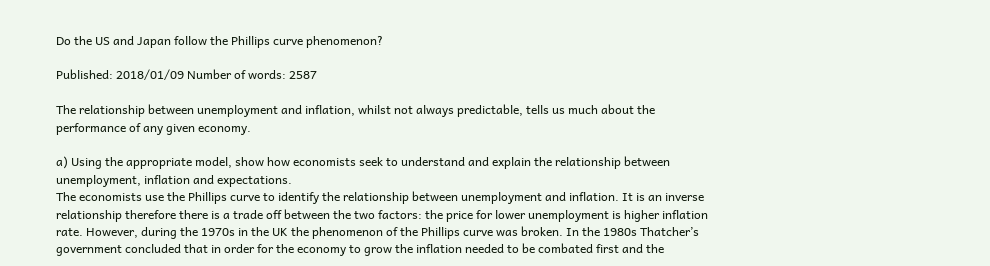Do the US and Japan follow the Phillips curve phenomenon?

Published: 2018/01/09 Number of words: 2587

The relationship between unemployment and inflation, whilst not always predictable, tells us much about the performance of any given economy.

a) Using the appropriate model, show how economists seek to understand and explain the relationship between unemployment, inflation and expectations.
The economists use the Phillips curve to identify the relationship between unemployment and inflation. It is an inverse relationship therefore there is a trade off between the two factors: the price for lower unemployment is higher inflation rate. However, during the 1970s in the UK the phenomenon of the Phillips curve was broken. In the 1980s Thatcher’s government concluded that in order for the economy to grow the inflation needed to be combated first and the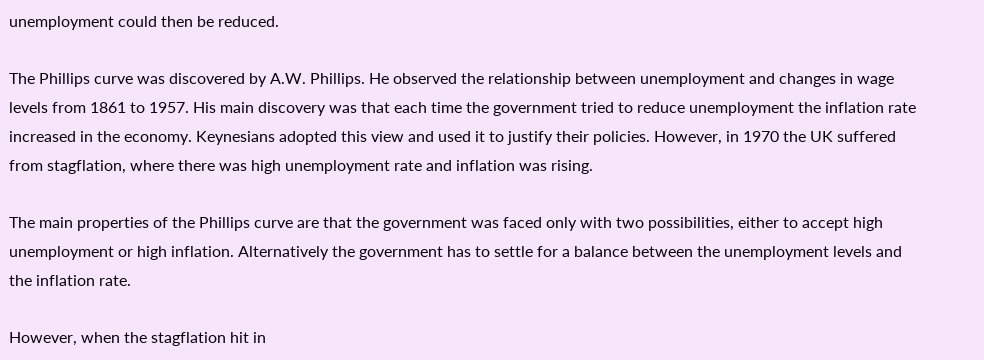unemployment could then be reduced.

The Phillips curve was discovered by A.W. Phillips. He observed the relationship between unemployment and changes in wage levels from 1861 to 1957. His main discovery was that each time the government tried to reduce unemployment the inflation rate increased in the economy. Keynesians adopted this view and used it to justify their policies. However, in 1970 the UK suffered from stagflation, where there was high unemployment rate and inflation was rising.

The main properties of the Phillips curve are that the government was faced only with two possibilities, either to accept high unemployment or high inflation. Alternatively the government has to settle for a balance between the unemployment levels and the inflation rate.

However, when the stagflation hit in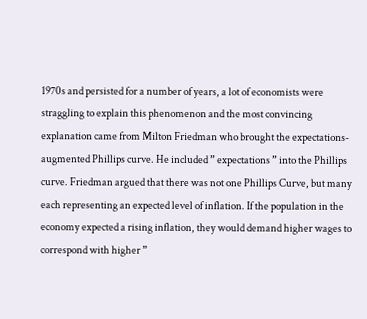1970s and persisted for a number of years, a lot of economists were straggling to explain this phenomenon and the most convincing explanation came from Milton Friedman who brought the expectations-augmented Phillips curve. He included ” expectations ” into the Phillips curve. Friedman argued that there was not one Phillips Curve, but many each representing an expected level of inflation. If the population in the economy expected a rising inflation, they would demand higher wages to correspond with higher ”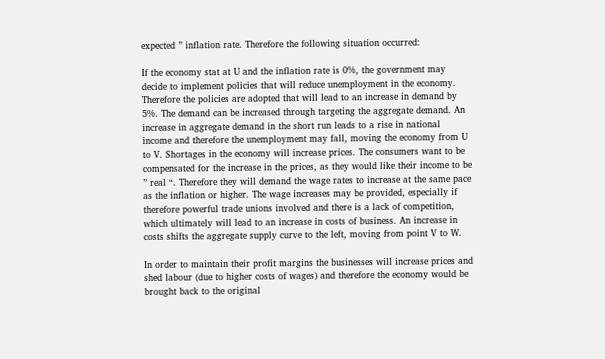expected ” inflation rate. Therefore the following situation occurred:

If the economy stat at U and the inflation rate is 0%, the government may decide to implement policies that will reduce unemployment in the economy. Therefore the policies are adopted that will lead to an increase in demand by 5%. The demand can be increased through targeting the aggregate demand. An increase in aggregate demand in the short run leads to a rise in national income and therefore the unemployment may fall, moving the economy from U to V. Shortages in the economy will increase prices. The consumers want to be compensated for the increase in the prices, as they would like their income to be ” real “. Therefore they will demand the wage rates to increase at the same pace as the inflation or higher. The wage increases may be provided, especially if therefore powerful trade unions involved and there is a lack of competition, which ultimately will lead to an increase in costs of business. An increase in costs shifts the aggregate supply curve to the left, moving from point V to W.

In order to maintain their profit margins the businesses will increase prices and shed labour (due to higher costs of wages) and therefore the economy would be brought back to the original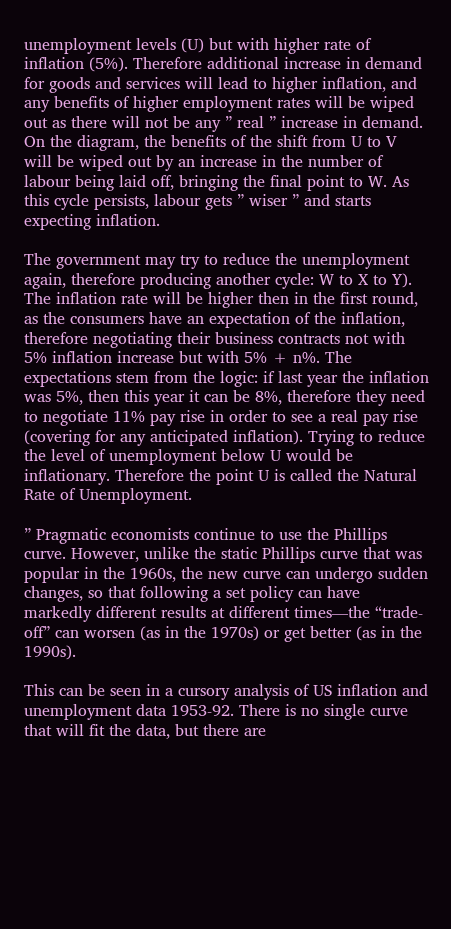unemployment levels (U) but with higher rate of inflation (5%). Therefore additional increase in demand for goods and services will lead to higher inflation, and any benefits of higher employment rates will be wiped out as there will not be any ” real ” increase in demand. On the diagram, the benefits of the shift from U to V will be wiped out by an increase in the number of labour being laid off, bringing the final point to W. As this cycle persists, labour gets ” wiser ” and starts expecting inflation.

The government may try to reduce the unemployment again, therefore producing another cycle: W to X to Y). The inflation rate will be higher then in the first round, as the consumers have an expectation of the inflation, therefore negotiating their business contracts not with 5% inflation increase but with 5% + n%. The expectations stem from the logic: if last year the inflation was 5%, then this year it can be 8%, therefore they need to negotiate 11% pay rise in order to see a real pay rise (covering for any anticipated inflation). Trying to reduce the level of unemployment below U would be inflationary. Therefore the point U is called the Natural Rate of Unemployment.

” Pragmatic economists continue to use the Phillips curve. However, unlike the static Phillips curve that was popular in the 1960s, the new curve can undergo sudden changes, so that following a set policy can have markedly different results at different times—the “trade-off” can worsen (as in the 1970s) or get better (as in the 1990s).

This can be seen in a cursory analysis of US inflation and unemployment data 1953-92. There is no single curve that will fit the data, but there are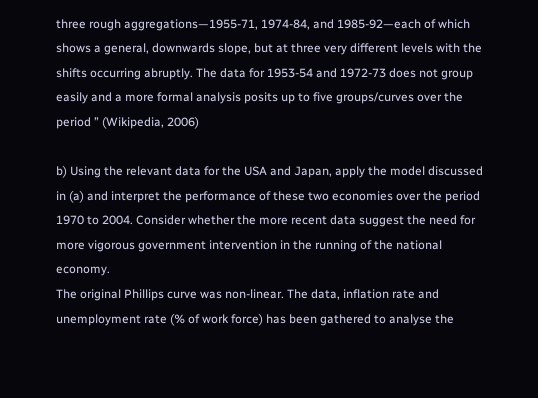three rough aggregations—1955-71, 1974-84, and 1985-92—each of which shows a general, downwards slope, but at three very different levels with the shifts occurring abruptly. The data for 1953-54 and 1972-73 does not group easily and a more formal analysis posits up to five groups/curves over the period ” (Wikipedia, 2006)

b) Using the relevant data for the USA and Japan, apply the model discussed in (a) and interpret the performance of these two economies over the period 1970 to 2004. Consider whether the more recent data suggest the need for more vigorous government intervention in the running of the national economy.
The original Phillips curve was non-linear. The data, inflation rate and unemployment rate (% of work force) has been gathered to analyse the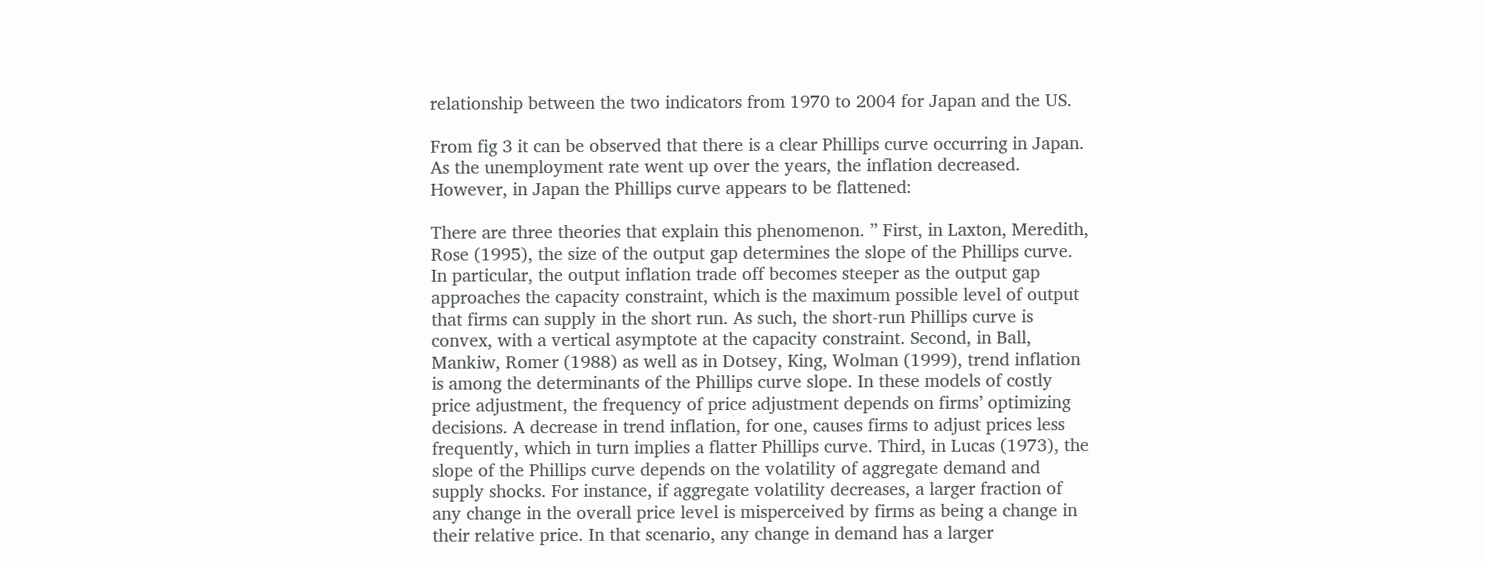relationship between the two indicators from 1970 to 2004 for Japan and the US.

From fig 3 it can be observed that there is a clear Phillips curve occurring in Japan. As the unemployment rate went up over the years, the inflation decreased. However, in Japan the Phillips curve appears to be flattened:

There are three theories that explain this phenomenon. ” First, in Laxton, Meredith, Rose (1995), the size of the output gap determines the slope of the Phillips curve. In particular, the output inflation trade off becomes steeper as the output gap approaches the capacity constraint, which is the maximum possible level of output that firms can supply in the short run. As such, the short-run Phillips curve is convex, with a vertical asymptote at the capacity constraint. Second, in Ball, Mankiw, Romer (1988) as well as in Dotsey, King, Wolman (1999), trend inflation is among the determinants of the Phillips curve slope. In these models of costly price adjustment, the frequency of price adjustment depends on firms’ optimizing decisions. A decrease in trend inflation, for one, causes firms to adjust prices less frequently, which in turn implies a flatter Phillips curve. Third, in Lucas (1973), the slope of the Phillips curve depends on the volatility of aggregate demand and supply shocks. For instance, if aggregate volatility decreases, a larger fraction of any change in the overall price level is misperceived by firms as being a change in their relative price. In that scenario, any change in demand has a larger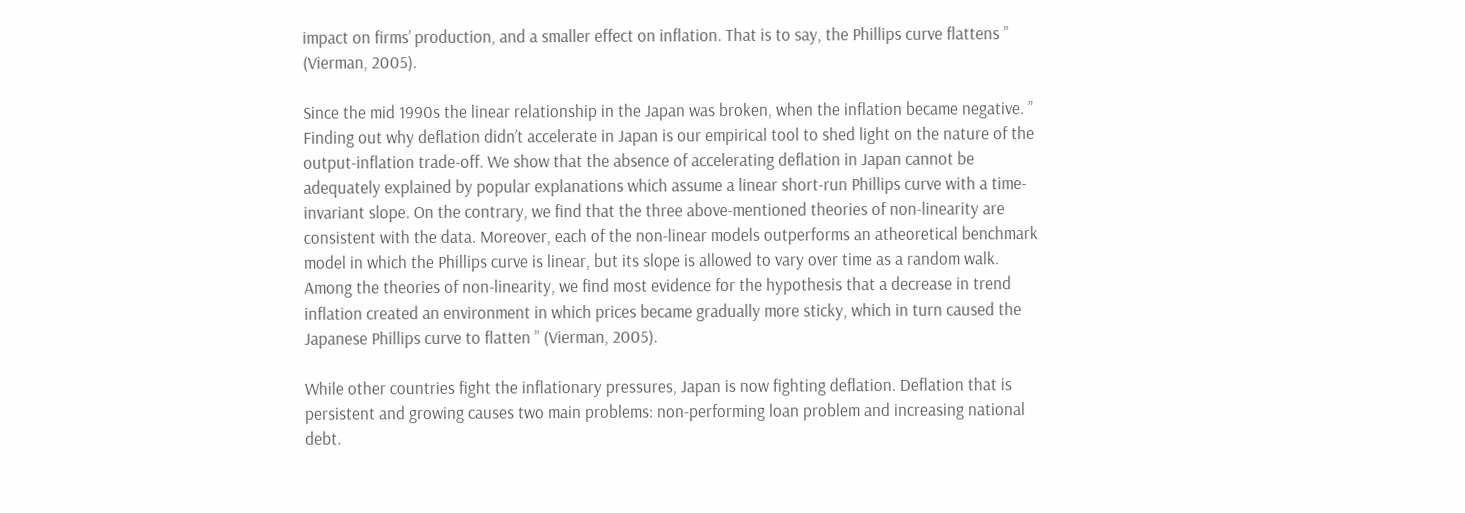impact on firms’ production, and a smaller effect on inflation. That is to say, the Phillips curve flattens ” (Vierman, 2005).

Since the mid 1990s the linear relationship in the Japan was broken, when the inflation became negative. ” Finding out why deflation didn’t accelerate in Japan is our empirical tool to shed light on the nature of the output-inflation trade-off. We show that the absence of accelerating deflation in Japan cannot be adequately explained by popular explanations which assume a linear short-run Phillips curve with a time-invariant slope. On the contrary, we find that the three above-mentioned theories of non-linearity are consistent with the data. Moreover, each of the non-linear models outperforms an atheoretical benchmark model in which the Phillips curve is linear, but its slope is allowed to vary over time as a random walk. Among the theories of non-linearity, we find most evidence for the hypothesis that a decrease in trend inflation created an environment in which prices became gradually more sticky, which in turn caused the Japanese Phillips curve to flatten ” (Vierman, 2005).

While other countries fight the inflationary pressures, Japan is now fighting deflation. Deflation that is persistent and growing causes two main problems: non-performing loan problem and increasing national debt.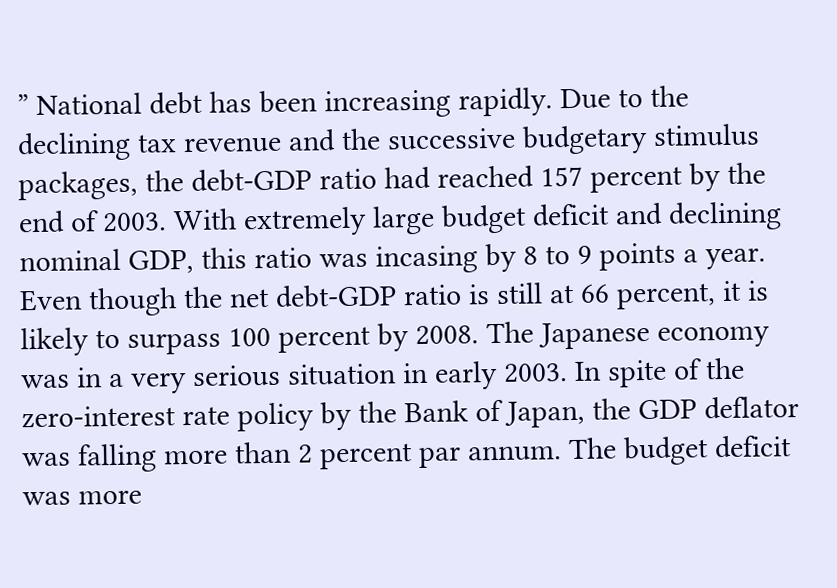” National debt has been increasing rapidly. Due to the declining tax revenue and the successive budgetary stimulus packages, the debt-GDP ratio had reached 157 percent by the end of 2003. With extremely large budget deficit and declining nominal GDP, this ratio was incasing by 8 to 9 points a year. Even though the net debt-GDP ratio is still at 66 percent, it is likely to surpass 100 percent by 2008. The Japanese economy was in a very serious situation in early 2003. In spite of the zero-interest rate policy by the Bank of Japan, the GDP deflator was falling more than 2 percent par annum. The budget deficit was more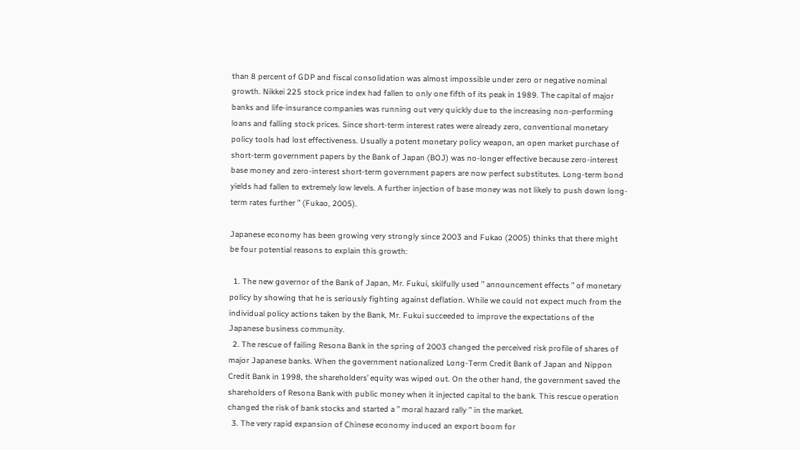than 8 percent of GDP and fiscal consolidation was almost impossible under zero or negative nominal growth. Nikkei 225 stock price index had fallen to only one fifth of its peak in 1989. The capital of major banks and life-insurance companies was running out very quickly due to the increasing non-performing loans and falling stock prices. Since short-term interest rates were already zero, conventional monetary policy tools had lost effectiveness. Usually a potent monetary policy weapon, an open market purchase of short-term government papers by the Bank of Japan (BOJ) was no-longer effective because zero-interest base money and zero-interest short-term government papers are now perfect substitutes. Long-term bond yields had fallen to extremely low levels. A further injection of base money was not likely to push down long-term rates further ” (Fukao, 2005).

Japanese economy has been growing very strongly since 2003 and Fukao (2005) thinks that there might be four potential reasons to explain this growth:

  1. The new governor of the Bank of Japan, Mr. Fukui, skilfully used ” announcement effects ” of monetary policy by showing that he is seriously fighting against deflation. While we could not expect much from the individual policy actions taken by the Bank, Mr. Fukui succeeded to improve the expectations of the Japanese business community.
  2. The rescue of failing Resona Bank in the spring of 2003 changed the perceived risk profile of shares of major Japanese banks. When the government nationalized Long-Term Credit Bank of Japan and Nippon Credit Bank in 1998, the shareholders’ equity was wiped out. On the other hand, the government saved the shareholders of Resona Bank with public money when it injected capital to the bank. This rescue operation changed the risk of bank stocks and started a ” moral hazard rally ” in the market.
  3. The very rapid expansion of Chinese economy induced an export boom for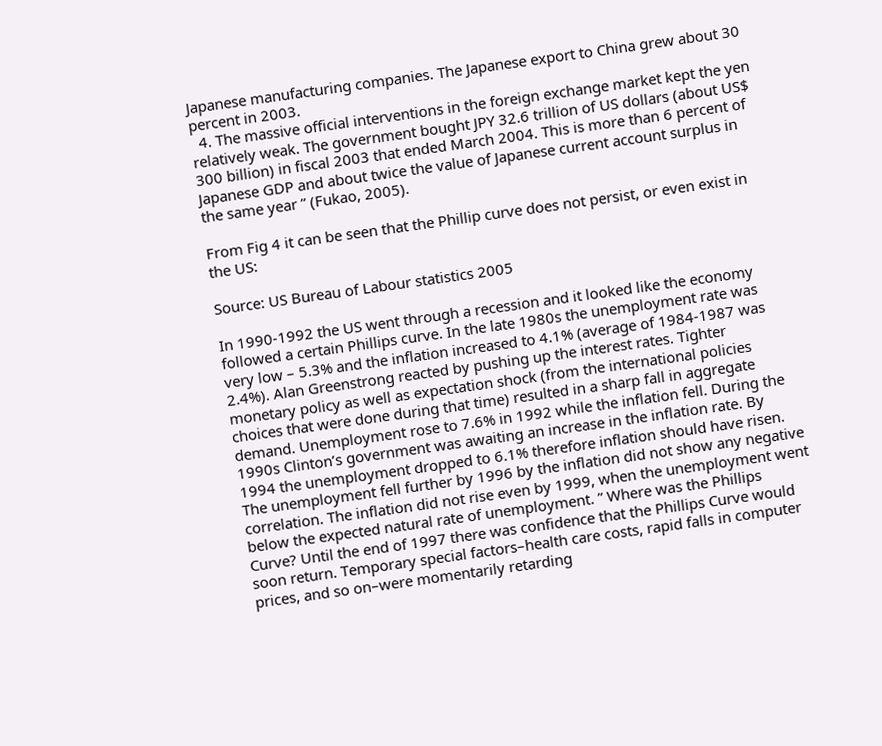Japanese manufacturing companies. The Japanese export to China grew about 30 percent in 2003.
  4. The massive official interventions in the foreign exchange market kept the yen relatively weak. The government bought JPY 32.6 trillion of US dollars (about US$ 300 billion) in fiscal 2003 that ended March 2004. This is more than 6 percent of Japanese GDP and about twice the value of Japanese current account surplus in the same year ” (Fukao, 2005).

From Fig 4 it can be seen that the Phillip curve does not persist, or even exist in the US:

Source: US Bureau of Labour statistics 2005

In 1990-1992 the US went through a recession and it looked like the economy followed a certain Phillips curve. In the late 1980s the unemployment rate was very low – 5.3% and the inflation increased to 4.1% (average of 1984-1987 was 2.4%). Alan Greenstrong reacted by pushing up the interest rates. Tighter monetary policy as well as expectation shock (from the international policies choices that were done during that time) resulted in a sharp fall in aggregate demand. Unemployment rose to 7.6% in 1992 while the inflation fell. During the 1990s Clinton’s government was awaiting an increase in the inflation rate. By 1994 the unemployment dropped to 6.1% therefore inflation should have risen. The unemployment fell further by 1996 by the inflation did not show any negative correlation. The inflation did not rise even by 1999, when the unemployment went below the expected natural rate of unemployment. ” Where was the Phillips Curve? Until the end of 1997 there was confidence that the Phillips Curve would soon return. Temporary special factors–health care costs, rapid falls in computer prices, and so on–were momentarily retarding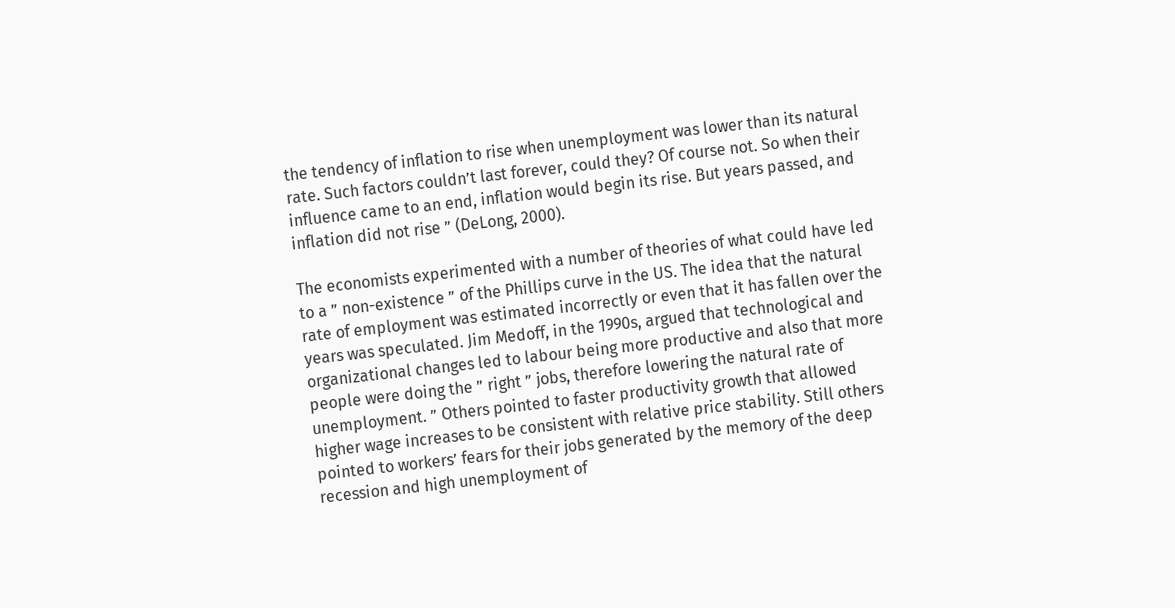the tendency of inflation to rise when unemployment was lower than its natural rate. Such factors couldn’t last forever, could they? Of course not. So when their influence came to an end, inflation would begin its rise. But years passed, and inflation did not rise ” (DeLong, 2000).

The economists experimented with a number of theories of what could have led to a ” non-existence ” of the Phillips curve in the US. The idea that the natural rate of employment was estimated incorrectly or even that it has fallen over the years was speculated. Jim Medoff, in the 1990s, argued that technological and organizational changes led to labour being more productive and also that more people were doing the ” right ” jobs, therefore lowering the natural rate of unemployment. ” Others pointed to faster productivity growth that allowed higher wage increases to be consistent with relative price stability. Still others pointed to workers’ fears for their jobs generated by the memory of the deep recession and high unemployment of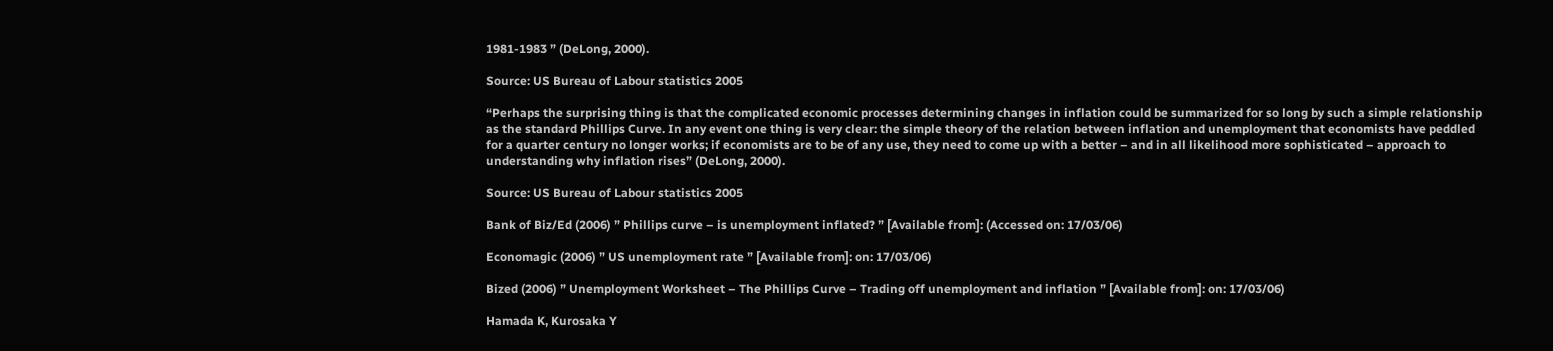1981-1983 ” (DeLong, 2000).

Source: US Bureau of Labour statistics 2005

“Perhaps the surprising thing is that the complicated economic processes determining changes in inflation could be summarized for so long by such a simple relationship as the standard Phillips Curve. In any event one thing is very clear: the simple theory of the relation between inflation and unemployment that economists have peddled for a quarter century no longer works; if economists are to be of any use, they need to come up with a better – and in all likelihood more sophisticated – approach to understanding why inflation rises” (DeLong, 2000).

Source: US Bureau of Labour statistics 2005

Bank of Biz/Ed (2006) ” Phillips curve – is unemployment inflated? ” [Available from]: (Accessed on: 17/03/06)

Economagic (2006) ” US unemployment rate ” [Available from]: on: 17/03/06)

Bized (2006) ” Unemployment Worksheet – The Phillips Curve – Trading off unemployment and inflation ” [Available from]: on: 17/03/06)

Hamada K, Kurosaka Y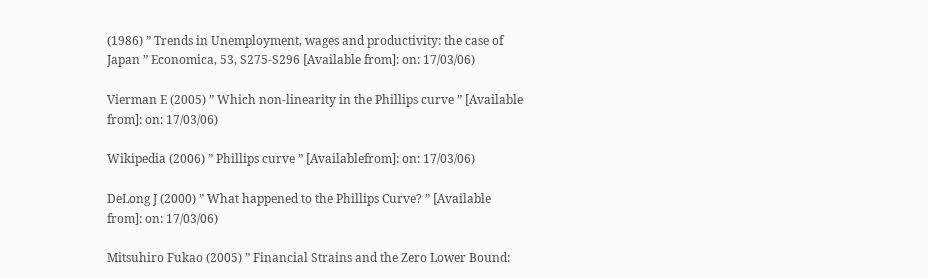(1986) ” Trends in Unemployment, wages and productivity: the case of Japan ” Economica, 53, S275-S296 [Available from]: on: 17/03/06)

Vierman E (2005) ” Which non-linearity in the Phillips curve ” [Available from]: on: 17/03/06)

Wikipedia (2006) ” Phillips curve ” [Availablefrom]: on: 17/03/06)

DeLong J (2000) ” What happened to the Phillips Curve? ” [Available from]: on: 17/03/06)

Mitsuhiro Fukao (2005) ” Financial Strains and the Zero Lower Bound: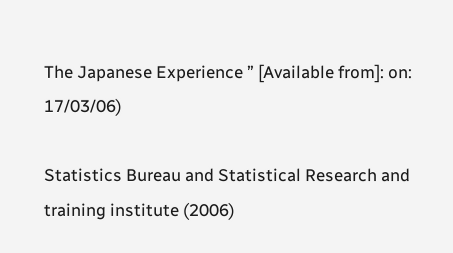The Japanese Experience ” [Available from]: on: 17/03/06)

Statistics Bureau and Statistical Research and training institute (2006)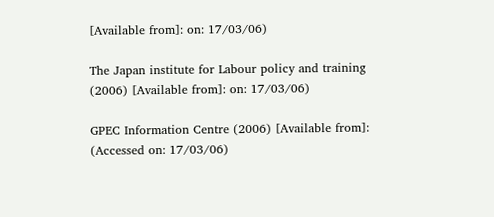[Available from]: on: 17/03/06)

The Japan institute for Labour policy and training (2006) [Available from]: on: 17/03/06)

GPEC Information Centre (2006) [Available from]: (Accessed on: 17/03/06)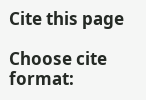Cite this page

Choose cite format: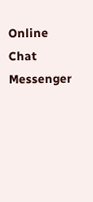Online Chat Messenger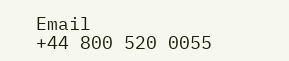Email
+44 800 520 0055